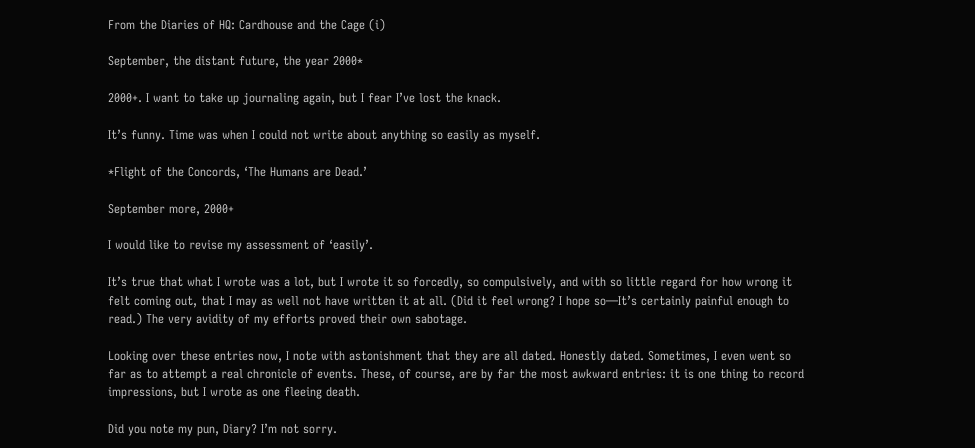From the Diaries of HQ: Cardhouse and the Cage (i)

September, the distant future, the year 2000*

2000+. I want to take up journaling again, but I fear I’ve lost the knack.

It’s funny. Time was when I could not write about anything so easily as myself.

*Flight of the Concords, ‘The Humans are Dead.’

September more, 2000+

I would like to revise my assessment of ‘easily’.

It’s true that what I wrote was a lot, but I wrote it so forcedly, so compulsively, and with so little regard for how wrong it felt coming out, that I may as well not have written it at all. (Did it feel wrong? I hope so—It’s certainly painful enough to read.) The very avidity of my efforts proved their own sabotage.

Looking over these entries now, I note with astonishment that they are all dated. Honestly dated. Sometimes, I even went so far as to attempt a real chronicle of events. These, of course, are by far the most awkward entries: it is one thing to record impressions, but I wrote as one fleeing death.

Did you note my pun, Diary? I’m not sorry.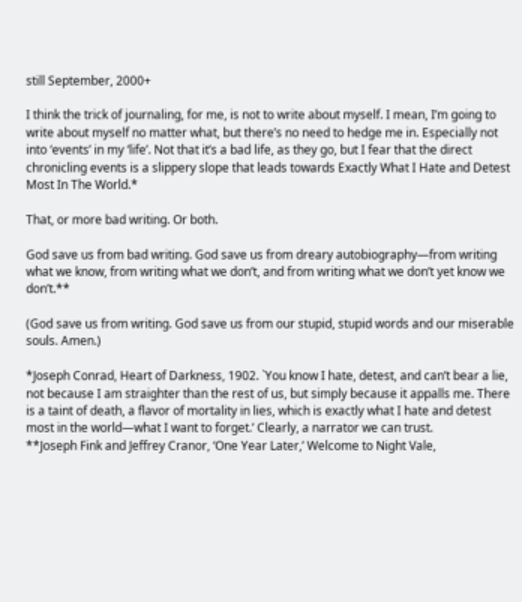still September, 2000+

I think the trick of journaling, for me, is not to write about myself. I mean, I’m going to write about myself no matter what, but there’s no need to hedge me in. Especially not into ‘events’ in my ‘life’. Not that it’s a bad life, as they go, but I fear that the direct chronicling events is a slippery slope that leads towards Exactly What I Hate and Detest Most In The World.*

That, or more bad writing. Or both.

God save us from bad writing. God save us from dreary autobiography—from writing what we know, from writing what we don’t, and from writing what we don’t yet know we don’t.**

(God save us from writing. God save us from our stupid, stupid words and our miserable souls. Amen.)

*Joseph Conrad, Heart of Darkness, 1902. `You know I hate, detest, and can’t bear a lie, not because I am straighter than the rest of us, but simply because it appalls me. There is a taint of death, a flavor of mortality in lies, which is exactly what I hate and detest most in the world—what I want to forget.’ Clearly, a narrator we can trust.
**Joseph Fink and Jeffrey Cranor, ‘One Year Later,’ Welcome to Night Vale,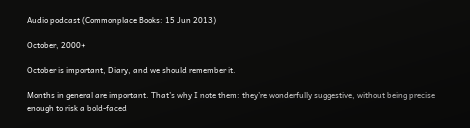Audio podcast (Commonplace Books: 15 Jun 2013)

October, 2000+

October is important, Diary, and we should remember it.

Months in general are important. That’s why I note them: they’re wonderfully suggestive, without being precise enough to risk a bold-faced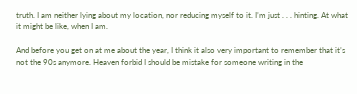truth. I am neither lying about my location, nor reducing myself to it. I’m just . . . hinting. At what it might be like, when I am.

And before you get on at me about the year, I think it also very important to remember that it’s not the 90s anymore. Heaven forbid I should be mistake for someone writing in the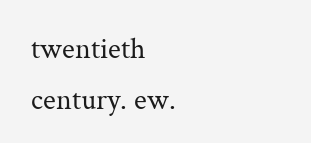twentieth century. ew.